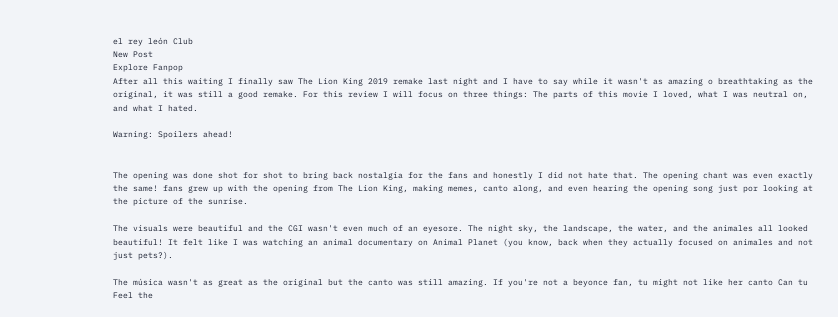el rey león Club
New Post
Explore Fanpop
After all this waiting I finally saw The Lion King 2019 remake last night and I have to say while it wasn't as amazing o breathtaking as the original, it was still a good remake. For this review I will focus on three things: The parts of this movie I loved, what I was neutral on, and what I hated.

Warning: Spoilers ahead!


The opening was done shot for shot to bring back nostalgia for the fans and honestly I did not hate that. The opening chant was even exactly the same! fans grew up with the opening from The Lion King, making memes, canto along, and even hearing the opening song just por looking at the picture of the sunrise.

The visuals were beautiful and the CGI wasn't even much of an eyesore. The night sky, the landscape, the water, and the animales all looked beautiful! It felt like I was watching an animal documentary on Animal Planet (you know, back when they actually focused on animales and not just pets?).

The música wasn't as great as the original but the canto was still amazing. If you're not a beyonce fan, tu might not like her canto Can tu Feel the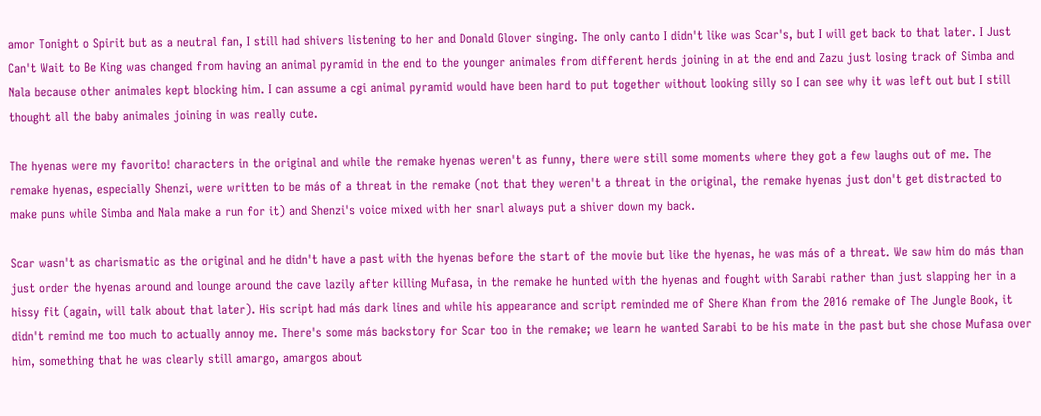amor Tonight o Spirit but as a neutral fan, I still had shivers listening to her and Donald Glover singing. The only canto I didn't like was Scar's, but I will get back to that later. I Just Can't Wait to Be King was changed from having an animal pyramid in the end to the younger animales from different herds joining in at the end and Zazu just losing track of Simba and Nala because other animales kept blocking him. I can assume a cgi animal pyramid would have been hard to put together without looking silly so I can see why it was left out but I still thought all the baby animales joining in was really cute.

The hyenas were my favorito! characters in the original and while the remake hyenas weren't as funny, there were still some moments where they got a few laughs out of me. The remake hyenas, especially Shenzi, were written to be más of a threat in the remake (not that they weren't a threat in the original, the remake hyenas just don't get distracted to make puns while Simba and Nala make a run for it) and Shenzi's voice mixed with her snarl always put a shiver down my back.

Scar wasn't as charismatic as the original and he didn't have a past with the hyenas before the start of the movie but like the hyenas, he was más of a threat. We saw him do más than just order the hyenas around and lounge around the cave lazily after killing Mufasa, in the remake he hunted with the hyenas and fought with Sarabi rather than just slapping her in a hissy fit (again, will talk about that later). His script had más dark lines and while his appearance and script reminded me of Shere Khan from the 2016 remake of The Jungle Book, it didn't remind me too much to actually annoy me. There's some más backstory for Scar too in the remake; we learn he wanted Sarabi to be his mate in the past but she chose Mufasa over him, something that he was clearly still amargo, amargos about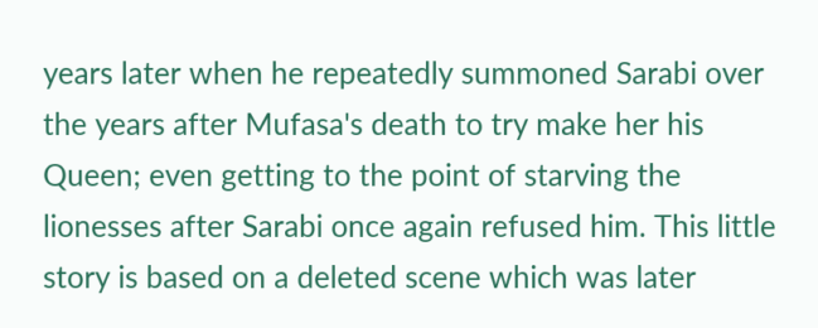years later when he repeatedly summoned Sarabi over the years after Mufasa's death to try make her his Queen; even getting to the point of starving the lionesses after Sarabi once again refused him. This little story is based on a deleted scene which was later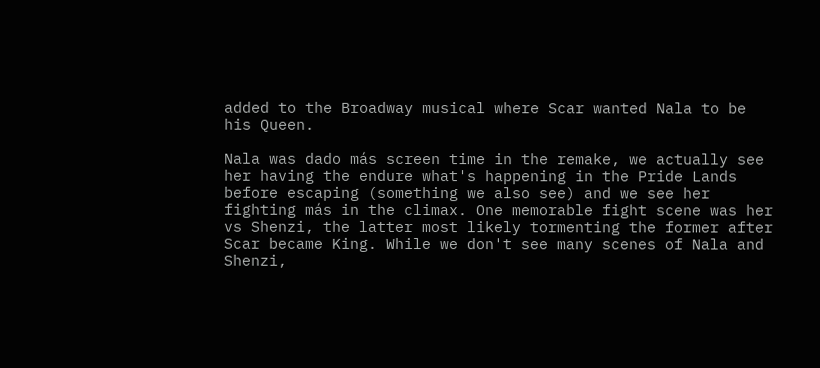added to the Broadway musical where Scar wanted Nala to be his Queen.

Nala was dado más screen time in the remake, we actually see her having the endure what's happening in the Pride Lands before escaping (something we also see) and we see her fighting más in the climax. One memorable fight scene was her vs Shenzi, the latter most likely tormenting the former after Scar became King. While we don't see many scenes of Nala and Shenzi,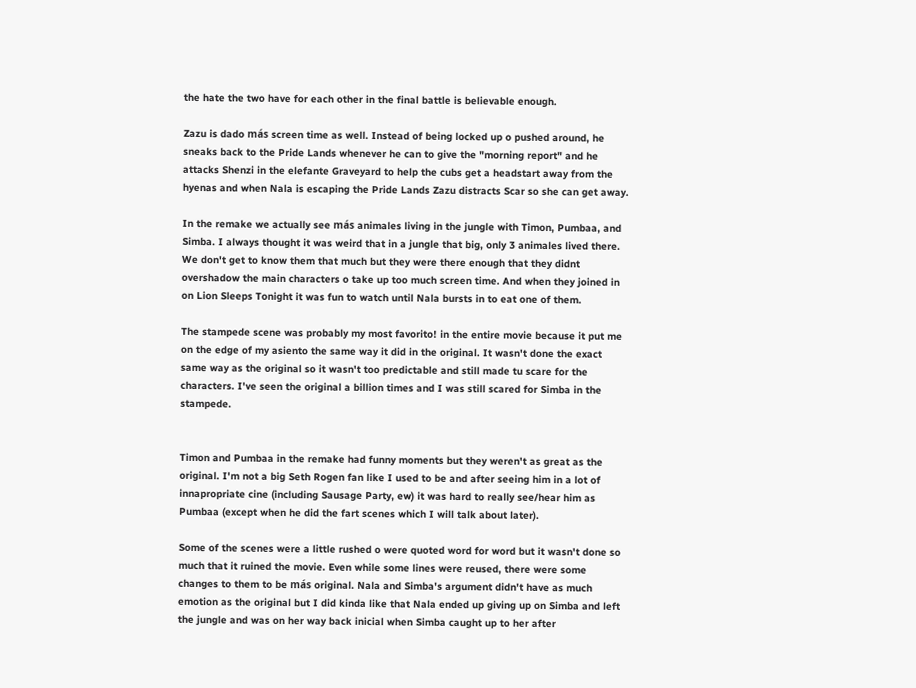the hate the two have for each other in the final battle is believable enough.

Zazu is dado más screen time as well. Instead of being locked up o pushed around, he sneaks back to the Pride Lands whenever he can to give the "morning report" and he attacks Shenzi in the elefante Graveyard to help the cubs get a headstart away from the hyenas and when Nala is escaping the Pride Lands Zazu distracts Scar so she can get away.

In the remake we actually see más animales living in the jungle with Timon, Pumbaa, and Simba. I always thought it was weird that in a jungle that big, only 3 animales lived there. We don't get to know them that much but they were there enough that they didnt overshadow the main characters o take up too much screen time. And when they joined in on Lion Sleeps Tonight it was fun to watch until Nala bursts in to eat one of them.

The stampede scene was probably my most favorito! in the entire movie because it put me on the edge of my asiento the same way it did in the original. It wasn't done the exact same way as the original so it wasn't too predictable and still made tu scare for the characters. I've seen the original a billion times and I was still scared for Simba in the stampede.


Timon and Pumbaa in the remake had funny moments but they weren't as great as the original. I'm not a big Seth Rogen fan like I used to be and after seeing him in a lot of innapropriate cine (including Sausage Party, ew) it was hard to really see/hear him as Pumbaa (except when he did the fart scenes which I will talk about later).

Some of the scenes were a little rushed o were quoted word for word but it wasn't done so much that it ruined the movie. Even while some lines were reused, there were some changes to them to be más original. Nala and Simba's argument didn't have as much emotion as the original but I did kinda like that Nala ended up giving up on Simba and left the jungle and was on her way back inicial when Simba caught up to her after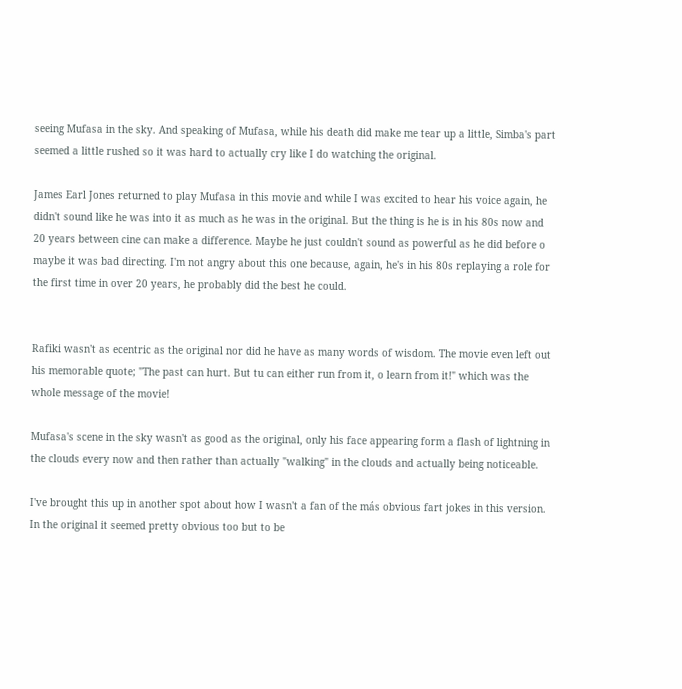seeing Mufasa in the sky. And speaking of Mufasa, while his death did make me tear up a little, Simba's part seemed a little rushed so it was hard to actually cry like I do watching the original.

James Earl Jones returned to play Mufasa in this movie and while I was excited to hear his voice again, he didn't sound like he was into it as much as he was in the original. But the thing is he is in his 80s now and 20 years between cine can make a difference. Maybe he just couldn't sound as powerful as he did before o maybe it was bad directing. I'm not angry about this one because, again, he's in his 80s replaying a role for the first time in over 20 years, he probably did the best he could.


Rafiki wasn't as ecentric as the original nor did he have as many words of wisdom. The movie even left out his memorable quote; "The past can hurt. But tu can either run from it, o learn from it!" which was the whole message of the movie!

Mufasa's scene in the sky wasn't as good as the original, only his face appearing form a flash of lightning in the clouds every now and then rather than actually "walking" in the clouds and actually being noticeable.

I've brought this up in another spot about how I wasn't a fan of the más obvious fart jokes in this version. In the original it seemed pretty obvious too but to be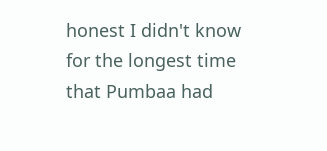honest I didn't know for the longest time that Pumbaa had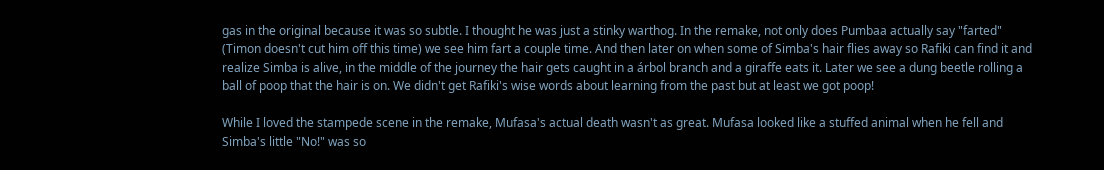gas in the original because it was so subtle. I thought he was just a stinky warthog. In the remake, not only does Pumbaa actually say "farted" (Timon doesn't cut him off this time) we see him fart a couple time. And then later on when some of Simba's hair flies away so Rafiki can find it and realize Simba is alive, in the middle of the journey the hair gets caught in a árbol branch and a giraffe eats it. Later we see a dung beetle rolling a ball of poop that the hair is on. We didn't get Rafiki's wise words about learning from the past but at least we got poop!

While I loved the stampede scene in the remake, Mufasa's actual death wasn't as great. Mufasa looked like a stuffed animal when he fell and Simba's little "No!" was so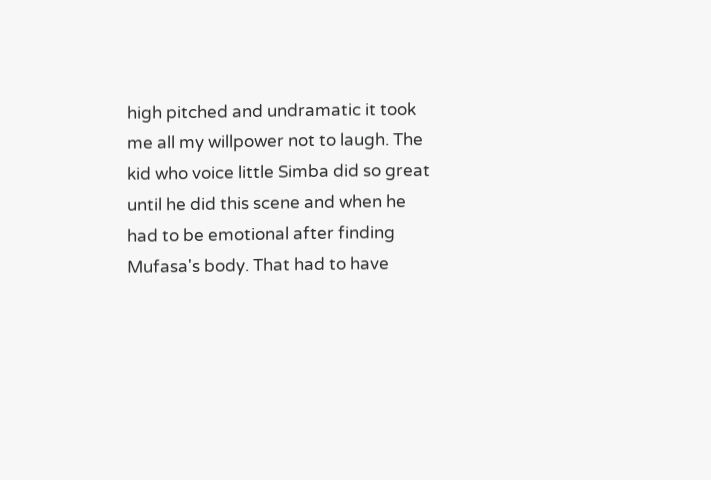high pitched and undramatic it took me all my willpower not to laugh. The kid who voice little Simba did so great until he did this scene and when he had to be emotional after finding Mufasa's body. That had to have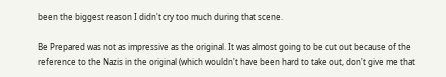been the biggest reason I didn't cry too much during that scene.

Be Prepared was not as impressive as the original. It was almost going to be cut out because of the reference to the Nazis in the original (which wouldn't have been hard to take out, don't give me that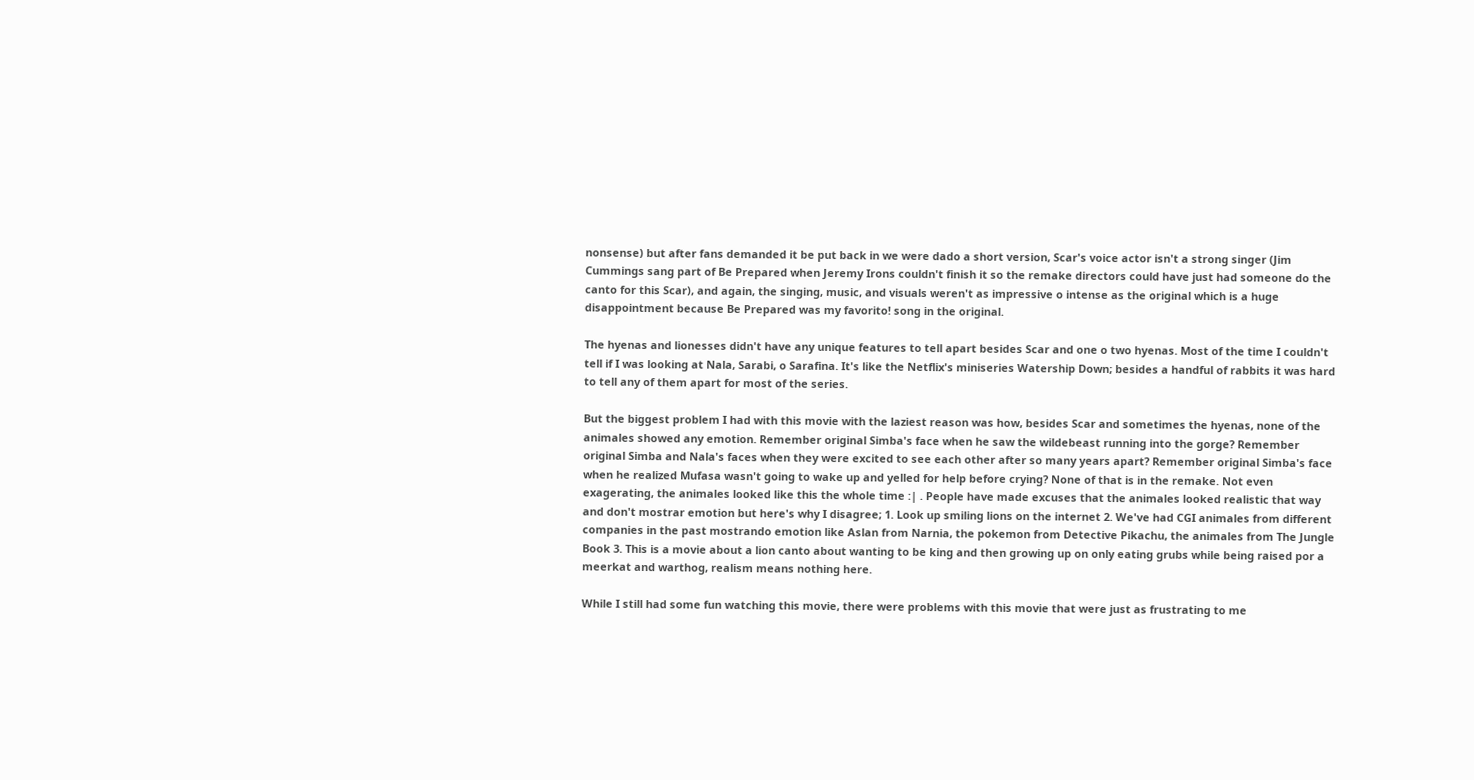nonsense) but after fans demanded it be put back in we were dado a short version, Scar's voice actor isn't a strong singer (Jim Cummings sang part of Be Prepared when Jeremy Irons couldn't finish it so the remake directors could have just had someone do the canto for this Scar), and again, the singing, music, and visuals weren't as impressive o intense as the original which is a huge disappointment because Be Prepared was my favorito! song in the original.

The hyenas and lionesses didn't have any unique features to tell apart besides Scar and one o two hyenas. Most of the time I couldn't tell if I was looking at Nala, Sarabi, o Sarafina. It's like the Netflix's miniseries Watership Down; besides a handful of rabbits it was hard to tell any of them apart for most of the series.

But the biggest problem I had with this movie with the laziest reason was how, besides Scar and sometimes the hyenas, none of the animales showed any emotion. Remember original Simba's face when he saw the wildebeast running into the gorge? Remember original Simba and Nala's faces when they were excited to see each other after so many years apart? Remember original Simba's face when he realized Mufasa wasn't going to wake up and yelled for help before crying? None of that is in the remake. Not even exagerating, the animales looked like this the whole time :| . People have made excuses that the animales looked realistic that way and don't mostrar emotion but here's why I disagree; 1. Look up smiling lions on the internet 2. We've had CGI animales from different companies in the past mostrando emotion like Aslan from Narnia, the pokemon from Detective Pikachu, the animales from The Jungle Book 3. This is a movie about a lion canto about wanting to be king and then growing up on only eating grubs while being raised por a meerkat and warthog, realism means nothing here.

While I still had some fun watching this movie, there were problems with this movie that were just as frustrating to me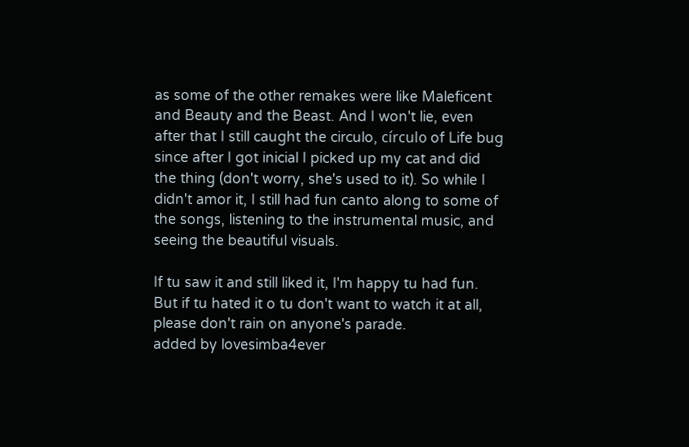as some of the other remakes were like Maleficent and Beauty and the Beast. And I won't lie, even after that I still caught the circulo, círculo of Life bug since after I got inicial I picked up my cat and did the thing (don't worry, she's used to it). So while I didn't amor it, I still had fun canto along to some of the songs, listening to the instrumental music, and seeing the beautiful visuals.

If tu saw it and still liked it, I'm happy tu had fun. But if tu hated it o tu don't want to watch it at all, please don't rain on anyone's parade.
added by lovesimba4ever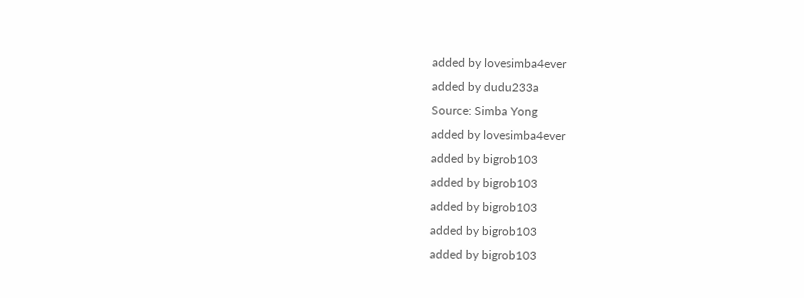added by lovesimba4ever
added by dudu233a
Source: Simba Yong
added by lovesimba4ever
added by bigrob103
added by bigrob103
added by bigrob103
added by bigrob103
added by bigrob103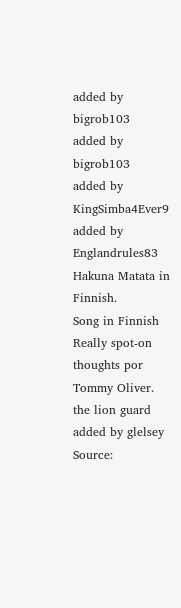added by bigrob103
added by bigrob103
added by KingSimba4Ever9
added by Englandrules83
Hakuna Matata in Finnish.
Song in Finnish
Really spot-on thoughts por Tommy Oliver.
the lion guard
added by glelsey
Source: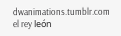dwanimations.tumblr.com
el rey león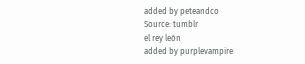added by peteandco
Source: tumblr
el rey león
added by purplevampire